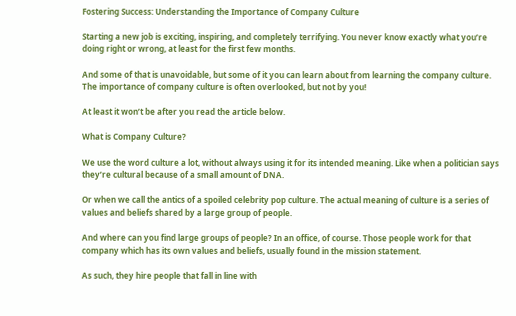Fostering Success: Understanding the Importance of Company Culture

Starting a new job is exciting, inspiring, and completely terrifying. You never know exactly what you’re doing right or wrong, at least for the first few months.

And some of that is unavoidable, but some of it you can learn about from learning the company culture. The importance of company culture is often overlooked, but not by you!

At least it won’t be after you read the article below.

What is Company Culture?

We use the word culture a lot, without always using it for its intended meaning. Like when a politician says they’re cultural because of a small amount of DNA.

Or when we call the antics of a spoiled celebrity pop culture. The actual meaning of culture is a series of values and beliefs shared by a large group of people.

And where can you find large groups of people? In an office, of course. Those people work for that company which has its own values and beliefs, usually found in the mission statement.

As such, they hire people that fall in line with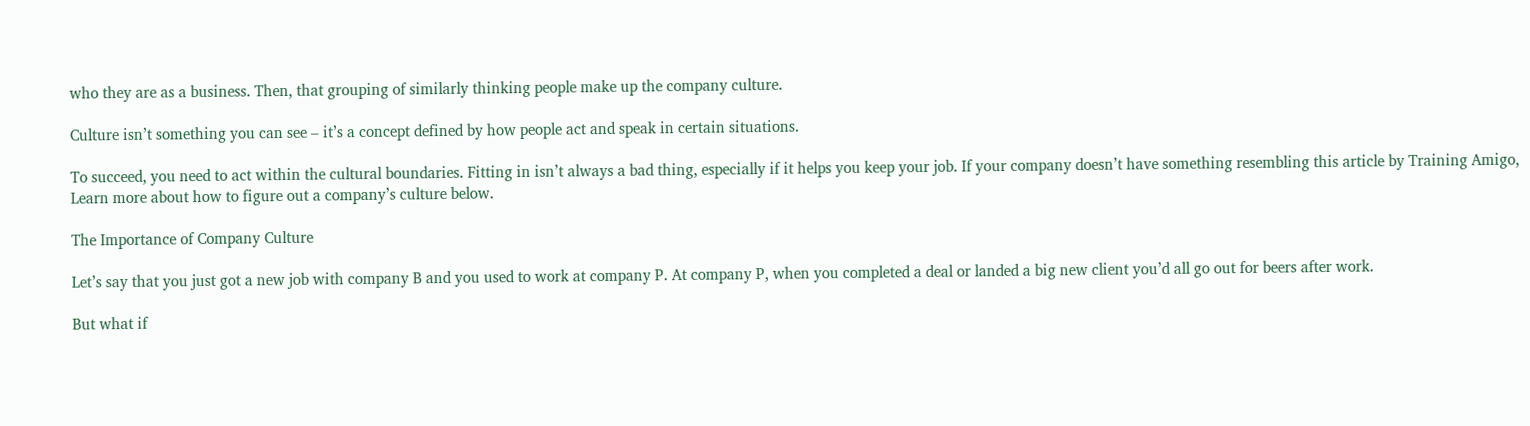who they are as a business. Then, that grouping of similarly thinking people make up the company culture.

Culture isn’t something you can see – it’s a concept defined by how people act and speak in certain situations.

To succeed, you need to act within the cultural boundaries. Fitting in isn’t always a bad thing, especially if it helps you keep your job. If your company doesn’t have something resembling this article by Training Amigo, Learn more about how to figure out a company’s culture below.

The Importance of Company Culture

Let’s say that you just got a new job with company B and you used to work at company P. At company P, when you completed a deal or landed a big new client you’d all go out for beers after work.

But what if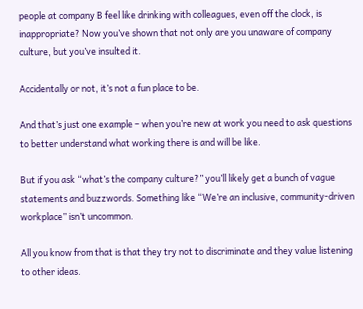people at company B feel like drinking with colleagues, even off the clock, is inappropriate? Now you’ve shown that not only are you unaware of company culture, but you’ve insulted it.

Accidentally or not, it’s not a fun place to be.

And that’s just one example – when you’re new at work you need to ask questions to better understand what working there is and will be like.

But if you ask “what’s the company culture?” you’ll likely get a bunch of vague statements and buzzwords. Something like “We’re an inclusive, community-driven workplace” isn’t uncommon.

All you know from that is that they try not to discriminate and they value listening to other ideas.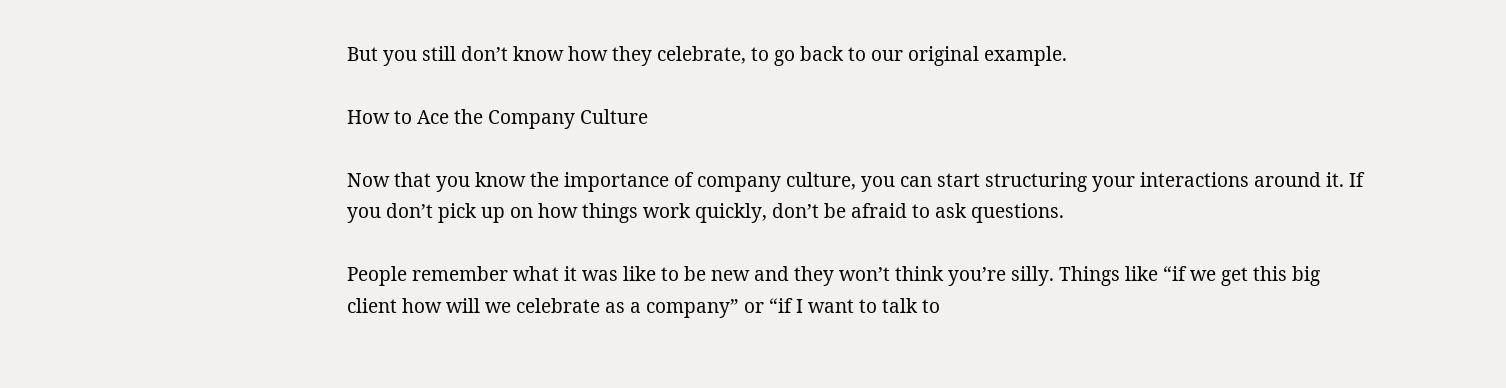But you still don’t know how they celebrate, to go back to our original example.

How to Ace the Company Culture

Now that you know the importance of company culture, you can start structuring your interactions around it. If you don’t pick up on how things work quickly, don’t be afraid to ask questions.

People remember what it was like to be new and they won’t think you’re silly. Things like “if we get this big client how will we celebrate as a company” or “if I want to talk to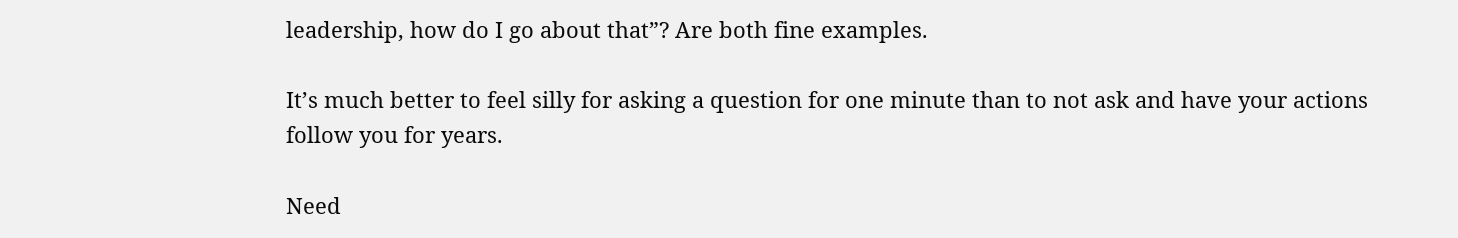leadership, how do I go about that”? Are both fine examples.

It’s much better to feel silly for asking a question for one minute than to not ask and have your actions follow you for years.

Need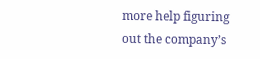more help figuring out the company’s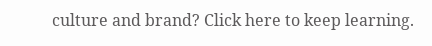culture and brand? Click here to keep learning.